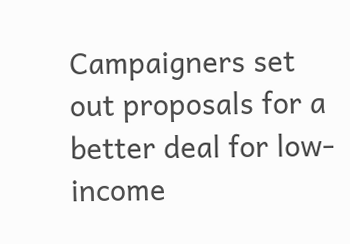Campaigners set out proposals for a better deal for low-income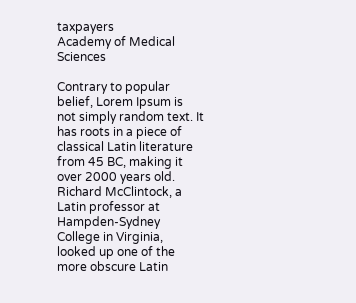taxpayers
Academy of Medical Sciences

Contrary to popular belief, Lorem Ipsum is not simply random text. It has roots in a piece of classical Latin literature from 45 BC, making it over 2000 years old. Richard McClintock, a Latin professor at Hampden-Sydney College in Virginia, looked up one of the more obscure Latin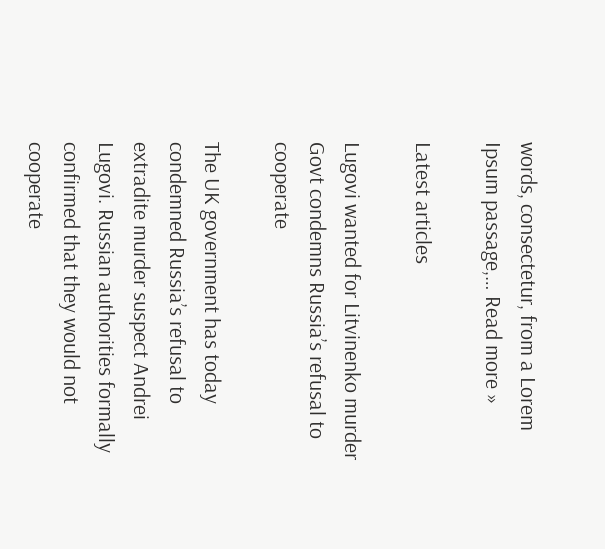words, consectetur, from a Lorem Ipsum passage,… Read more »

Latest articles

Lugovi wanted for Litvinenko murder
Govt condemns Russia’s refusal to cooperate

The UK government has today condemned Russia’s refusal to extradite murder suspect Andrei Lugovi. Russian authorities formally confirmed that they would not cooperate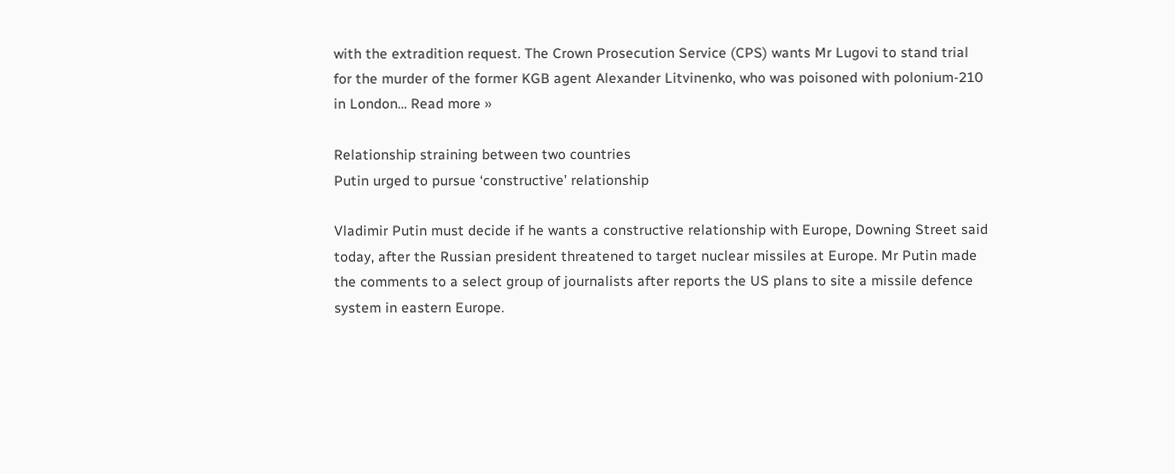with the extradition request. The Crown Prosecution Service (CPS) wants Mr Lugovi to stand trial for the murder of the former KGB agent Alexander Litvinenko, who was poisoned with polonium-210 in London… Read more »

Relationship straining between two countries
Putin urged to pursue ‘constructive’ relationship

Vladimir Putin must decide if he wants a constructive relationship with Europe, Downing Street said today, after the Russian president threatened to target nuclear missiles at Europe. Mr Putin made the comments to a select group of journalists after reports the US plans to site a missile defence system in eastern Europe.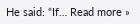He said: “If… Read more »